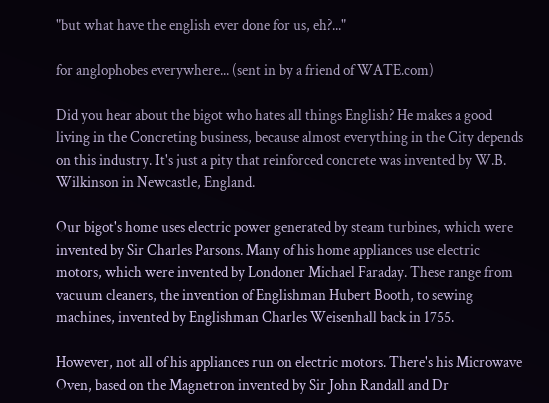"but what have the english ever done for us, eh?..."

for anglophobes everywhere... (sent in by a friend of WATE.com)

Did you hear about the bigot who hates all things English? He makes a good living in the Concreting business, because almost everything in the City depends on this industry. It's just a pity that reinforced concrete was invented by W.B. Wilkinson in Newcastle, England.

Our bigot's home uses electric power generated by steam turbines, which were invented by Sir Charles Parsons. Many of his home appliances use electric motors, which were invented by Londoner Michael Faraday. These range from vacuum cleaners, the invention of Englishman Hubert Booth, to sewing machines, invented by Englishman Charles Weisenhall back in 1755.

However, not all of his appliances run on electric motors. There's his Microwave Oven, based on the Magnetron invented by Sir John Randall and Dr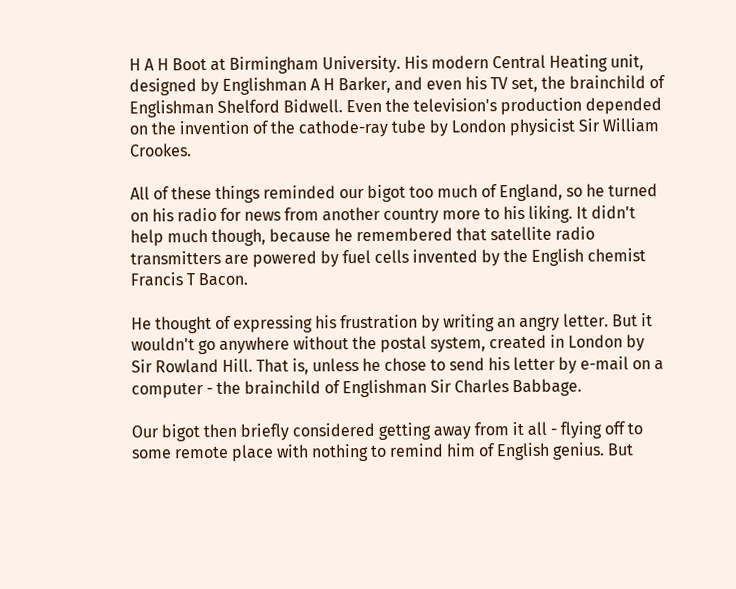H A H Boot at Birmingham University. His modern Central Heating unit, designed by Englishman A H Barker, and even his TV set, the brainchild of Englishman Shelford Bidwell. Even the television's production depended on the invention of the cathode-ray tube by London physicist Sir William Crookes.

All of these things reminded our bigot too much of England, so he turned on his radio for news from another country more to his liking. It didn't help much though, because he remembered that satellite radio transmitters are powered by fuel cells invented by the English chemist Francis T Bacon.

He thought of expressing his frustration by writing an angry letter. But it wouldn't go anywhere without the postal system, created in London by Sir Rowland Hill. That is, unless he chose to send his letter by e-mail on a computer - the brainchild of Englishman Sir Charles Babbage.

Our bigot then briefly considered getting away from it all - flying off to some remote place with nothing to remind him of English genius. But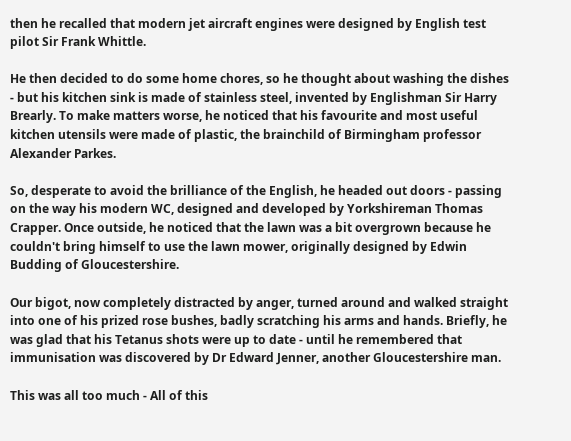then he recalled that modern jet aircraft engines were designed by English test pilot Sir Frank Whittle.

He then decided to do some home chores, so he thought about washing the dishes - but his kitchen sink is made of stainless steel, invented by Englishman Sir Harry Brearly. To make matters worse, he noticed that his favourite and most useful kitchen utensils were made of plastic, the brainchild of Birmingham professor Alexander Parkes.

So, desperate to avoid the brilliance of the English, he headed out doors - passing on the way his modern WC, designed and developed by Yorkshireman Thomas Crapper. Once outside, he noticed that the lawn was a bit overgrown because he couldn't bring himself to use the lawn mower, originally designed by Edwin Budding of Gloucestershire.

Our bigot, now completely distracted by anger, turned around and walked straight into one of his prized rose bushes, badly scratching his arms and hands. Briefly, he was glad that his Tetanus shots were up to date - until he remembered that immunisation was discovered by Dr Edward Jenner, another Gloucestershire man.

This was all too much - All of this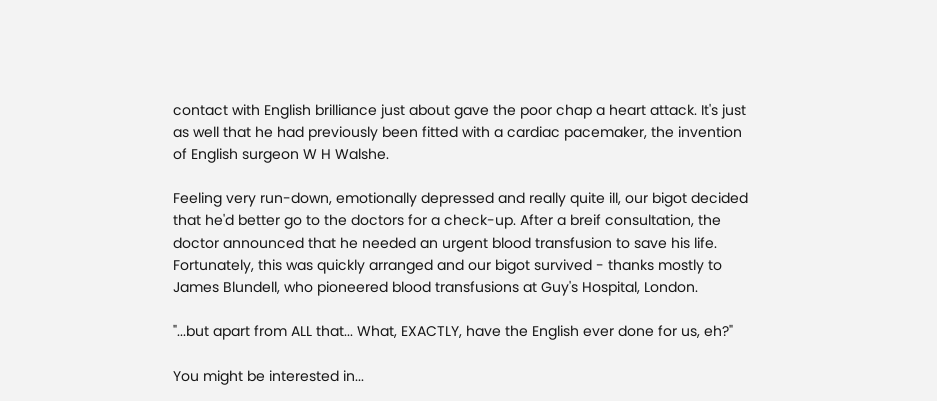contact with English brilliance just about gave the poor chap a heart attack. It's just as well that he had previously been fitted with a cardiac pacemaker, the invention of English surgeon W H Walshe.

Feeling very run-down, emotionally depressed and really quite ill, our bigot decided that he'd better go to the doctors for a check-up. After a breif consultation, the doctor announced that he needed an urgent blood transfusion to save his life. Fortunately, this was quickly arranged and our bigot survived - thanks mostly to James Blundell, who pioneered blood transfusions at Guy's Hospital, London.

"...but apart from ALL that... What, EXACTLY, have the English ever done for us, eh?"

You might be interested in...